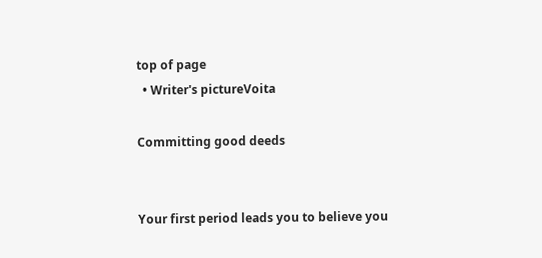top of page
  • Writer's pictureVoita

Committing good deeds


Your first period leads you to believe you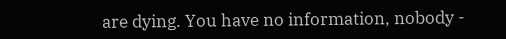are dying. You have no information, nobody -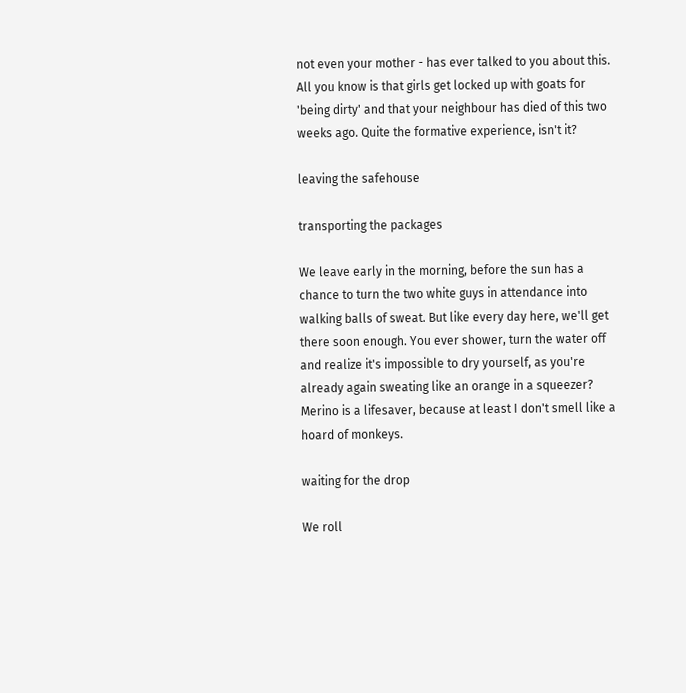not even your mother - has ever talked to you about this. All you know is that girls get locked up with goats for 'being dirty' and that your neighbour has died of this two weeks ago. Quite the formative experience, isn't it?

leaving the safehouse

transporting the packages

We leave early in the morning, before the sun has a chance to turn the two white guys in attendance into walking balls of sweat. But like every day here, we'll get there soon enough. You ever shower, turn the water off and realize it's impossible to dry yourself, as you're already again sweating like an orange in a squeezer? Merino is a lifesaver, because at least I don't smell like a hoard of monkeys.

waiting for the drop

We roll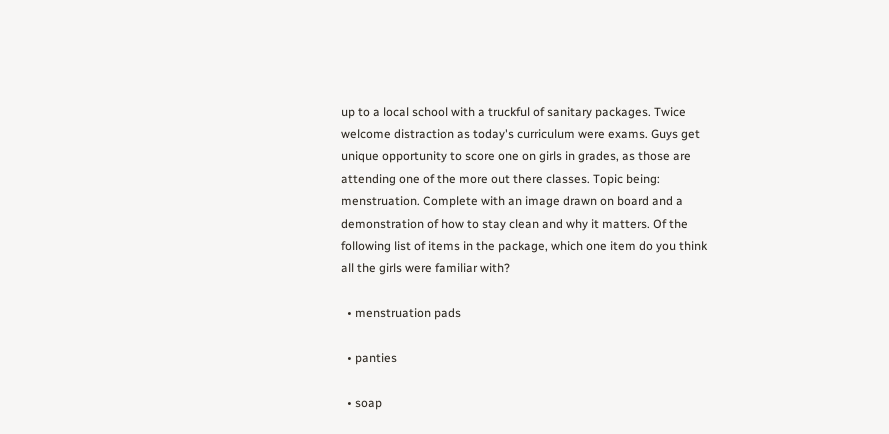up to a local school with a truckful of sanitary packages. Twice welcome distraction as today's curriculum were exams. Guys get unique opportunity to score one on girls in grades, as those are attending one of the more out there classes. Topic being: menstruation. Complete with an image drawn on board and a demonstration of how to stay clean and why it matters. Of the following list of items in the package, which one item do you think all the girls were familiar with?

  • menstruation pads

  • panties

  • soap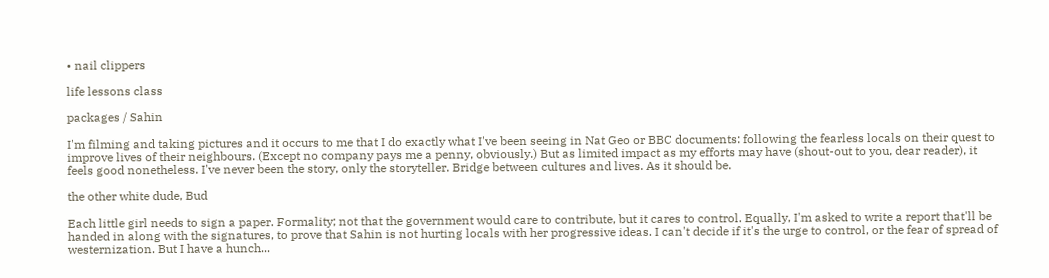• nail clippers

life lessons class

packages / Sahin

I'm filming and taking pictures and it occurs to me that I do exactly what I've been seeing in Nat Geo or BBC documents: following the fearless locals on their quest to improve lives of their neighbours. (Except no company pays me a penny, obviously.) But as limited impact as my efforts may have (shout-out to you, dear reader), it feels good nonetheless. I've never been the story, only the storyteller. Bridge between cultures and lives. As it should be.

the other white dude, Bud

Each little girl needs to sign a paper. Formality; not that the government would care to contribute, but it cares to control. Equally, I'm asked to write a report that'll be handed in along with the signatures, to prove that Sahin is not hurting locals with her progressive ideas. I can't decide if it's the urge to control, or the fear of spread of westernization. But I have a hunch...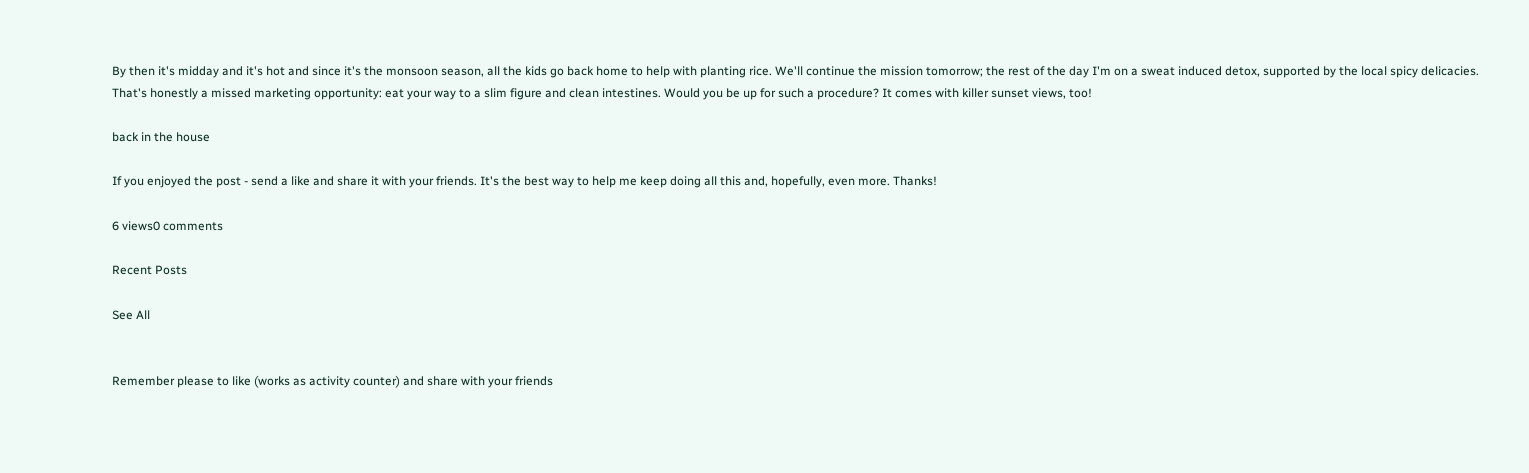By then it's midday and it's hot and since it's the monsoon season, all the kids go back home to help with planting rice. We'll continue the mission tomorrow; the rest of the day I'm on a sweat induced detox, supported by the local spicy delicacies. That's honestly a missed marketing opportunity: eat your way to a slim figure and clean intestines. Would you be up for such a procedure? It comes with killer sunset views, too!

back in the house

If you enjoyed the post - send a like and share it with your friends. It's the best way to help me keep doing all this and, hopefully, even more. Thanks!

6 views0 comments

Recent Posts

See All


Remember please to like (works as activity counter) and share with your friends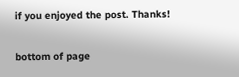if you enjoyed the post. Thanks!

bottom of page